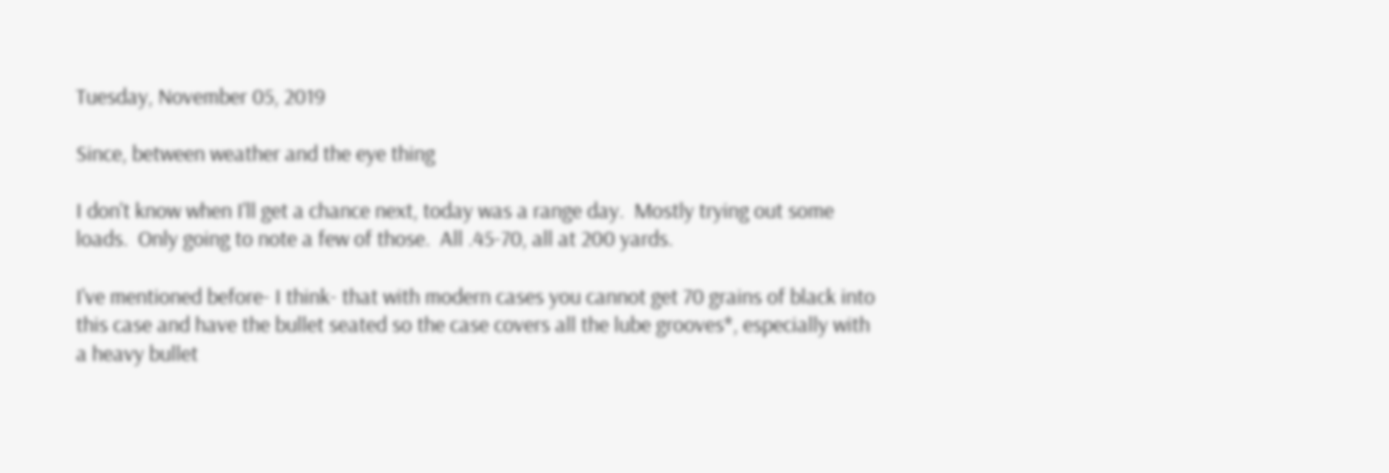Tuesday, November 05, 2019

Since, between weather and the eye thing

I don't know when I'll get a chance next, today was a range day.  Mostly trying out some loads.  Only going to note a few of those.  All .45-70, all at 200 yards.

I've mentioned before- I think- that with modern cases you cannot get 70 grains of black into this case and have the bullet seated so the case covers all the lube grooves*, especially with a heavy bullet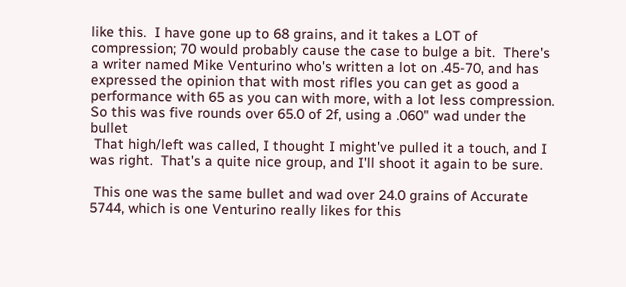like this.  I have gone up to 68 grains, and it takes a LOT of compression; 70 would probably cause the case to bulge a bit.  There's a writer named Mike Venturino who's written a lot on .45-70, and has expressed the opinion that with most rifles you can get as good a performance with 65 as you can with more, with a lot less compression.  So this was five rounds over 65.0 of 2f, using a .060" wad under the bullet
 That high/left was called, I thought I might've pulled it a touch, and I was right.  That's a quite nice group, and I'll shoot it again to be sure.

 This one was the same bullet and wad over 24.0 grains of Accurate 5744, which is one Venturino really likes for this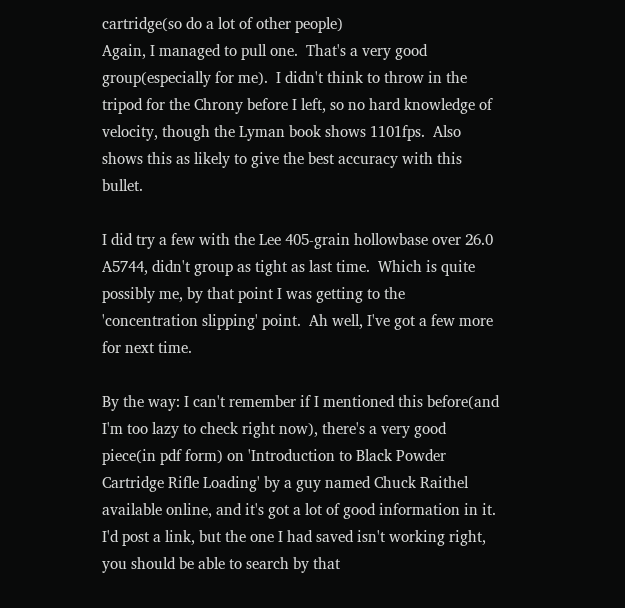cartridge(so do a lot of other people)
Again, I managed to pull one.  That's a very good group(especially for me).  I didn't think to throw in the tripod for the Chrony before I left, so no hard knowledge of velocity, though the Lyman book shows 1101fps.  Also shows this as likely to give the best accuracy with this bullet.

I did try a few with the Lee 405-grain hollowbase over 26.0 A5744, didn't group as tight as last time.  Which is quite possibly me, by that point I was getting to the 'concentration slipping' point.  Ah well, I've got a few more for next time.

By the way: I can't remember if I mentioned this before(and I'm too lazy to check right now), there's a very good piece(in pdf form) on 'Introduction to Black Powder Cartridge Rifle Loading' by a guy named Chuck Raithel available online, and it's got a lot of good information in it.  I'd post a link, but the one I had saved isn't working right, you should be able to search by that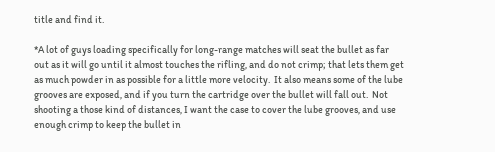title and find it.

*A lot of guys loading specifically for long-range matches will seat the bullet as far out as it will go until it almost touches the rifling, and do not crimp; that lets them get as much powder in as possible for a little more velocity.  It also means some of the lube grooves are exposed, and if you turn the cartridge over the bullet will fall out.  Not shooting a those kind of distances, I want the case to cover the lube grooves, and use enough crimp to keep the bullet in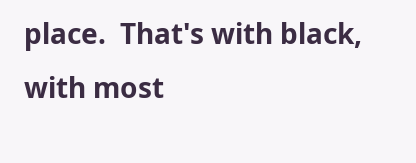place.  That's with black, with most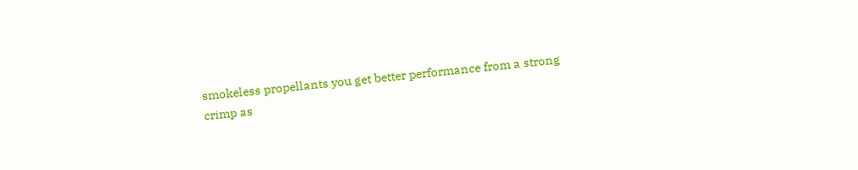smokeless propellants you get better performance from a strong crimp as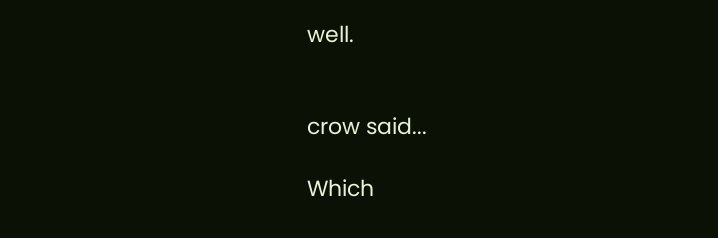well.


crow said...

Which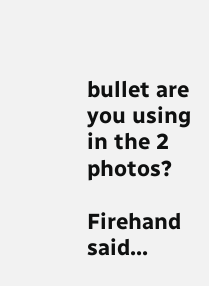bullet are you using in the 2 photos?

Firehand said...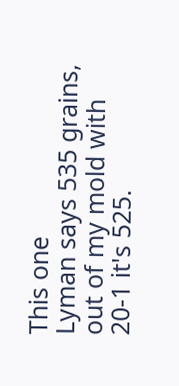This one
Lyman says 535 grains, out of my mold with 20-1 it's 525.